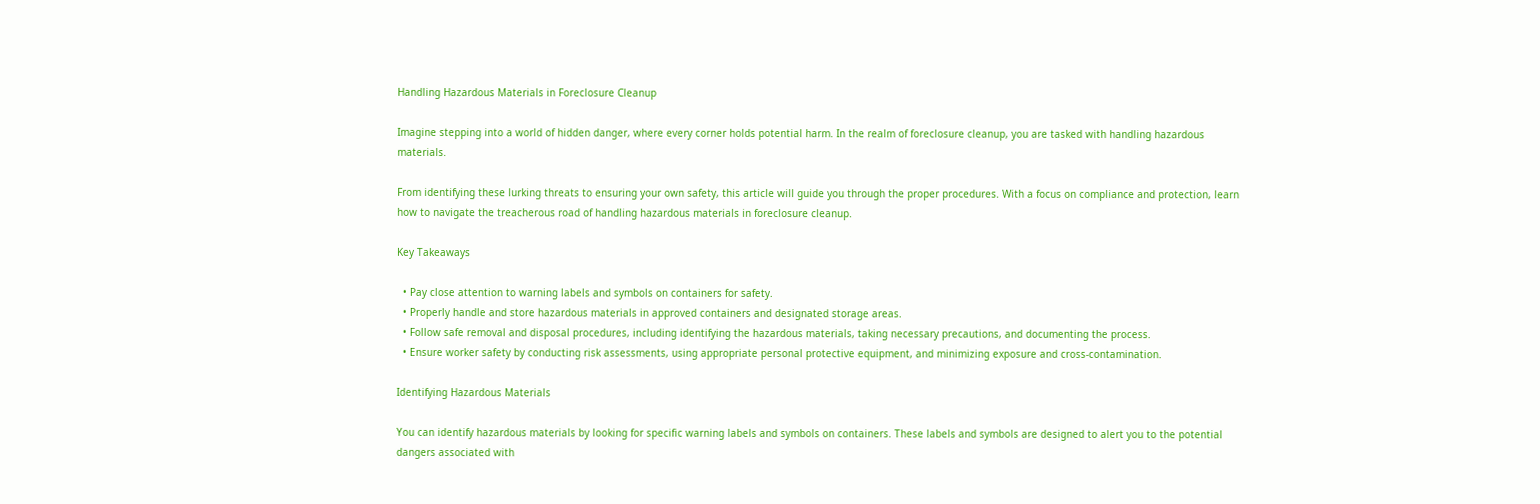Handling Hazardous Materials in Foreclosure Cleanup

Imagine stepping into a world of hidden danger, where every corner holds potential harm. In the realm of foreclosure cleanup, you are tasked with handling hazardous materials.

From identifying these lurking threats to ensuring your own safety, this article will guide you through the proper procedures. With a focus on compliance and protection, learn how to navigate the treacherous road of handling hazardous materials in foreclosure cleanup.

Key Takeaways

  • Pay close attention to warning labels and symbols on containers for safety.
  • Properly handle and store hazardous materials in approved containers and designated storage areas.
  • Follow safe removal and disposal procedures, including identifying the hazardous materials, taking necessary precautions, and documenting the process.
  • Ensure worker safety by conducting risk assessments, using appropriate personal protective equipment, and minimizing exposure and cross-contamination.

Identifying Hazardous Materials

You can identify hazardous materials by looking for specific warning labels and symbols on containers. These labels and symbols are designed to alert you to the potential dangers associated with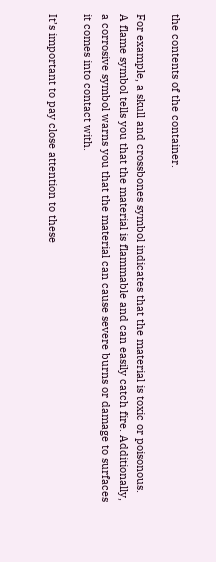the contents of the container.

For example, a skull and crossbones symbol indicates that the material is toxic or poisonous. A flame symbol tells you that the material is flammable and can easily catch fire. Additionally, a corrosive symbol warns you that the material can cause severe burns or damage to surfaces it comes into contact with.

It’s important to pay close attention to these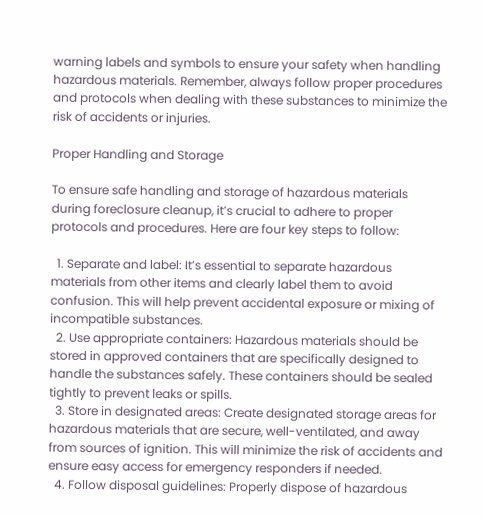warning labels and symbols to ensure your safety when handling hazardous materials. Remember, always follow proper procedures and protocols when dealing with these substances to minimize the risk of accidents or injuries.

Proper Handling and Storage

To ensure safe handling and storage of hazardous materials during foreclosure cleanup, it’s crucial to adhere to proper protocols and procedures. Here are four key steps to follow:

  1. Separate and label: It’s essential to separate hazardous materials from other items and clearly label them to avoid confusion. This will help prevent accidental exposure or mixing of incompatible substances.
  2. Use appropriate containers: Hazardous materials should be stored in approved containers that are specifically designed to handle the substances safely. These containers should be sealed tightly to prevent leaks or spills.
  3. Store in designated areas: Create designated storage areas for hazardous materials that are secure, well-ventilated, and away from sources of ignition. This will minimize the risk of accidents and ensure easy access for emergency responders if needed.
  4. Follow disposal guidelines: Properly dispose of hazardous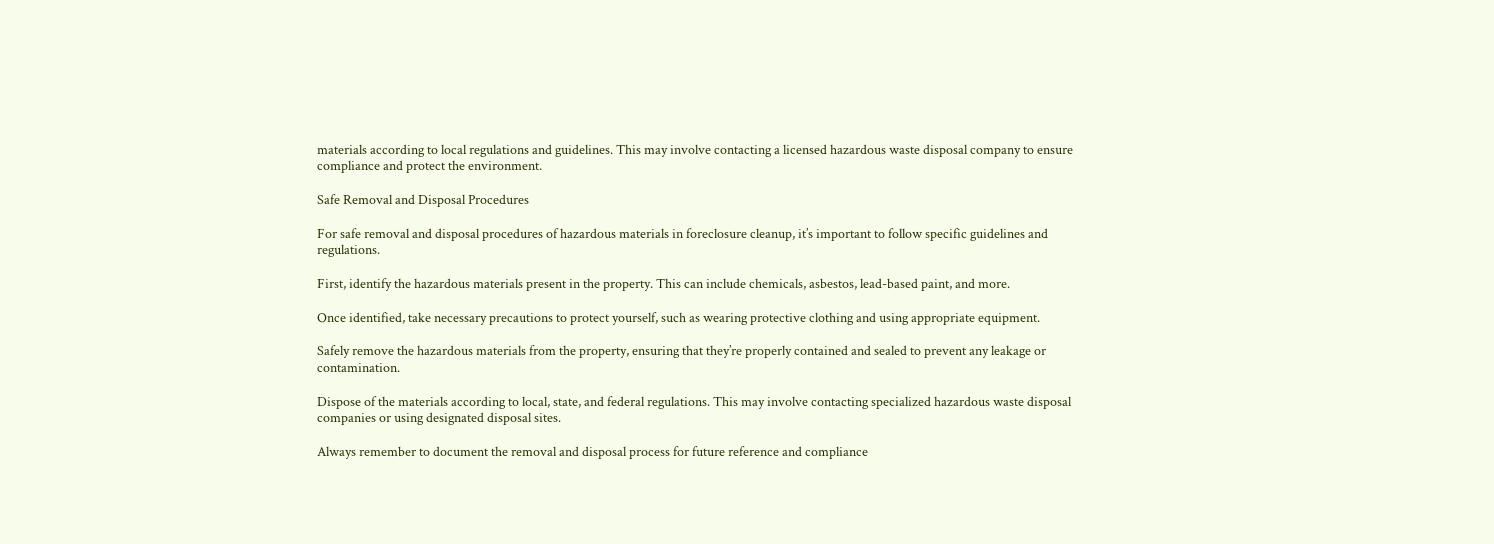materials according to local regulations and guidelines. This may involve contacting a licensed hazardous waste disposal company to ensure compliance and protect the environment.

Safe Removal and Disposal Procedures

For safe removal and disposal procedures of hazardous materials in foreclosure cleanup, it’s important to follow specific guidelines and regulations.

First, identify the hazardous materials present in the property. This can include chemicals, asbestos, lead-based paint, and more.

Once identified, take necessary precautions to protect yourself, such as wearing protective clothing and using appropriate equipment.

Safely remove the hazardous materials from the property, ensuring that they’re properly contained and sealed to prevent any leakage or contamination.

Dispose of the materials according to local, state, and federal regulations. This may involve contacting specialized hazardous waste disposal companies or using designated disposal sites.

Always remember to document the removal and disposal process for future reference and compliance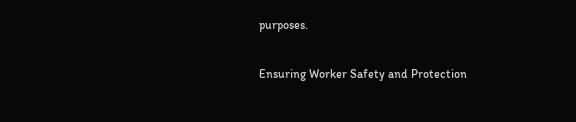purposes.

Ensuring Worker Safety and Protection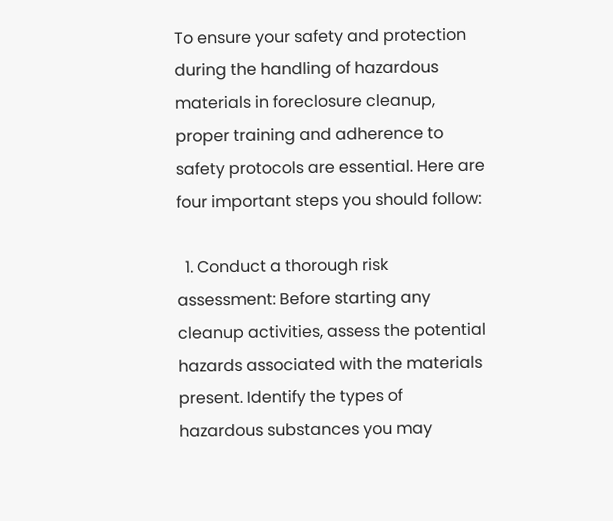To ensure your safety and protection during the handling of hazardous materials in foreclosure cleanup, proper training and adherence to safety protocols are essential. Here are four important steps you should follow:

  1. Conduct a thorough risk assessment: Before starting any cleanup activities, assess the potential hazards associated with the materials present. Identify the types of hazardous substances you may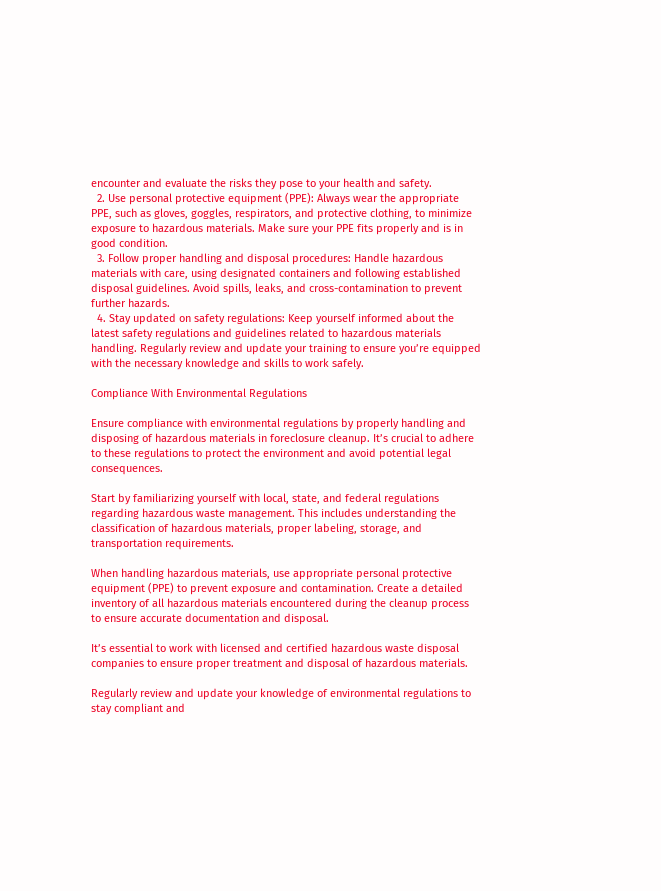encounter and evaluate the risks they pose to your health and safety.
  2. Use personal protective equipment (PPE): Always wear the appropriate PPE, such as gloves, goggles, respirators, and protective clothing, to minimize exposure to hazardous materials. Make sure your PPE fits properly and is in good condition.
  3. Follow proper handling and disposal procedures: Handle hazardous materials with care, using designated containers and following established disposal guidelines. Avoid spills, leaks, and cross-contamination to prevent further hazards.
  4. Stay updated on safety regulations: Keep yourself informed about the latest safety regulations and guidelines related to hazardous materials handling. Regularly review and update your training to ensure you’re equipped with the necessary knowledge and skills to work safely.

Compliance With Environmental Regulations

Ensure compliance with environmental regulations by properly handling and disposing of hazardous materials in foreclosure cleanup. It’s crucial to adhere to these regulations to protect the environment and avoid potential legal consequences.

Start by familiarizing yourself with local, state, and federal regulations regarding hazardous waste management. This includes understanding the classification of hazardous materials, proper labeling, storage, and transportation requirements.

When handling hazardous materials, use appropriate personal protective equipment (PPE) to prevent exposure and contamination. Create a detailed inventory of all hazardous materials encountered during the cleanup process to ensure accurate documentation and disposal.

It’s essential to work with licensed and certified hazardous waste disposal companies to ensure proper treatment and disposal of hazardous materials.

Regularly review and update your knowledge of environmental regulations to stay compliant and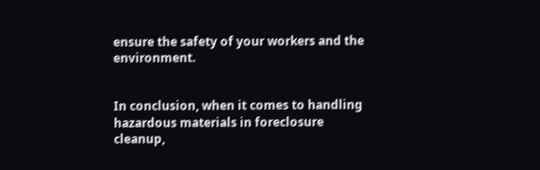ensure the safety of your workers and the environment.


In conclusion, when it comes to handling hazardous materials in foreclosure cleanup,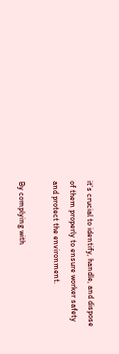it’s crucial to identify, handle, and dispose of them properly to ensure worker safety and protect the environment.

By complying with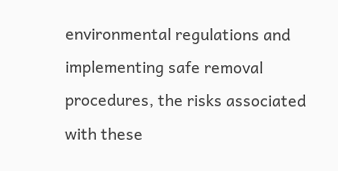environmental regulations and implementing safe removal procedures, the risks associated with these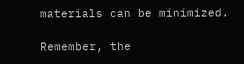materials can be minimized.

Remember, the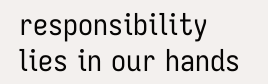responsibility lies in our hands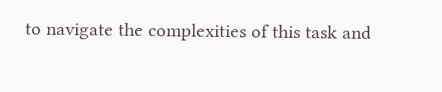to navigate the complexities of this task and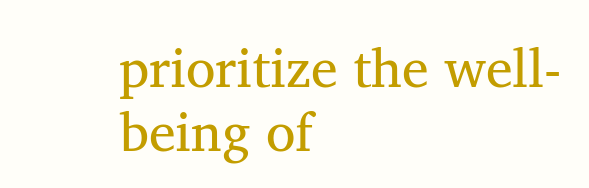prioritize the well-being of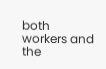both workers and the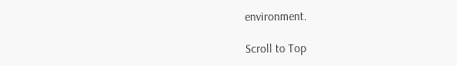environment.

Scroll to Top